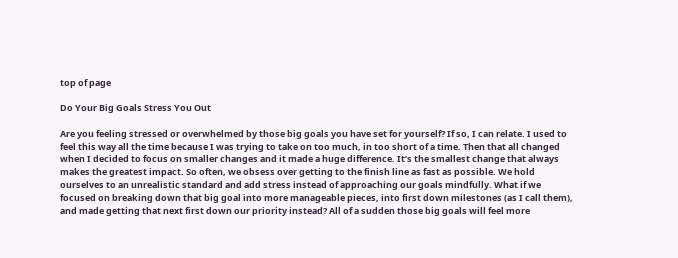top of page

Do Your Big Goals Stress You Out

Are you feeling stressed or overwhelmed by those big goals you have set for yourself? If so, I can relate. I used to feel this way all the time because I was trying to take on too much, in too short of a time. Then that all changed when I decided to focus on smaller changes and it made a huge difference. It’s the smallest change that always makes the greatest impact. So often, we obsess over getting to the finish line as fast as possible. We hold ourselves to an unrealistic standard and add stress instead of approaching our goals mindfully. What if we focused on breaking down that big goal into more manageable pieces, into first down milestones (as I call them), and made getting that next first down our priority instead? All of a sudden those big goals will feel more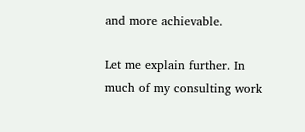and more achievable.

Let me explain further. In much of my consulting work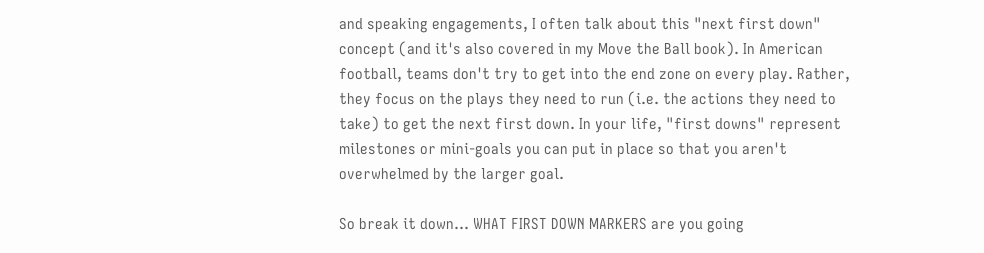and speaking engagements, I often talk about this "next first down" concept (and it's also covered in my Move the Ball book). In American football, teams don't try to get into the end zone on every play. Rather, they focus on the plays they need to run (i.e. the actions they need to take) to get the next first down. In your life, "first downs" represent milestones or mini-goals you can put in place so that you aren't overwhelmed by the larger goal.

So break it down... WHAT FIRST DOWN MARKERS are you going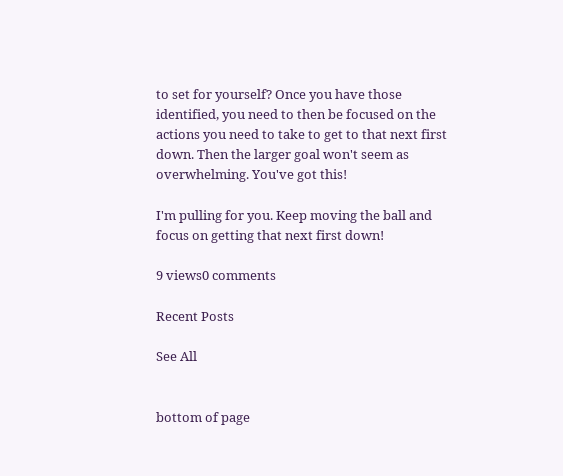to set for yourself? Once you have those identified, you need to then be focused on the actions you need to take to get to that next first down. Then the larger goal won't seem as overwhelming. You've got this!

I'm pulling for you. Keep moving the ball and focus on getting that next first down!

9 views0 comments

Recent Posts

See All


bottom of page